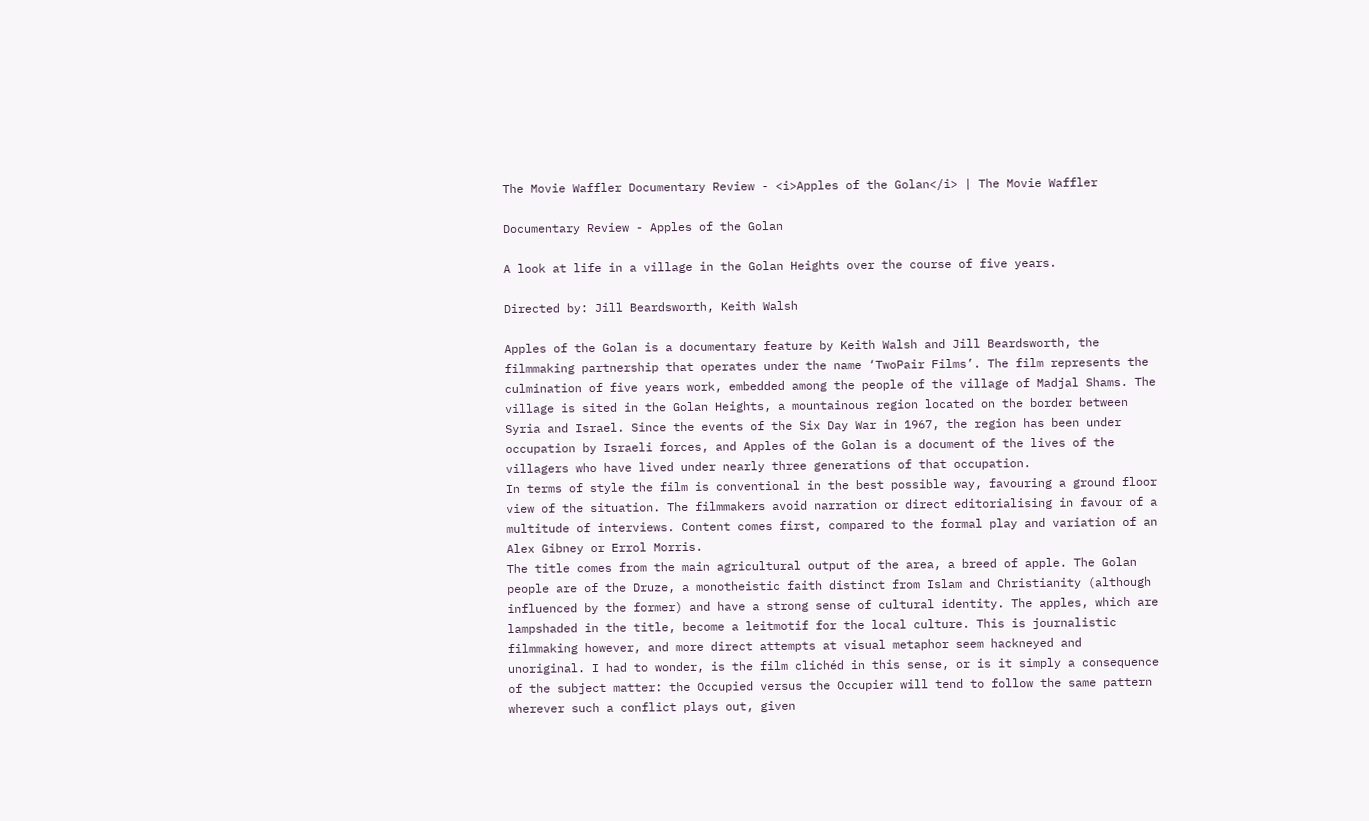The Movie Waffler Documentary Review - <i>Apples of the Golan</i> | The Movie Waffler

Documentary Review - Apples of the Golan

A look at life in a village in the Golan Heights over the course of five years.

Directed by: Jill Beardsworth, Keith Walsh

Apples of the Golan is a documentary feature by Keith Walsh and Jill Beardsworth, the filmmaking partnership that operates under the name ‘TwoPair Films’. The film represents the culmination of five years work, embedded among the people of the village of Madjal Shams. The village is sited in the Golan Heights, a mountainous region located on the border between Syria and Israel. Since the events of the Six Day War in 1967, the region has been under occupation by Israeli forces, and Apples of the Golan is a document of the lives of the villagers who have lived under nearly three generations of that occupation.
In terms of style the film is conventional in the best possible way, favouring a ground floor view of the situation. The filmmakers avoid narration or direct editorialising in favour of a multitude of interviews. Content comes first, compared to the formal play and variation of an Alex Gibney or Errol Morris.
The title comes from the main agricultural output of the area, a breed of apple. The Golan people are of the Druze, a monotheistic faith distinct from Islam and Christianity (although influenced by the former) and have a strong sense of cultural identity. The apples, which are lampshaded in the title, become a leitmotif for the local culture. This is journalistic filmmaking however, and more direct attempts at visual metaphor seem hackneyed and unoriginal. I had to wonder, is the film clichéd in this sense, or is it simply a consequence of the subject matter: the Occupied versus the Occupier will tend to follow the same pattern wherever such a conflict plays out, given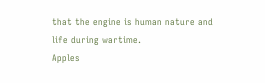that the engine is human nature and life during wartime.
Apples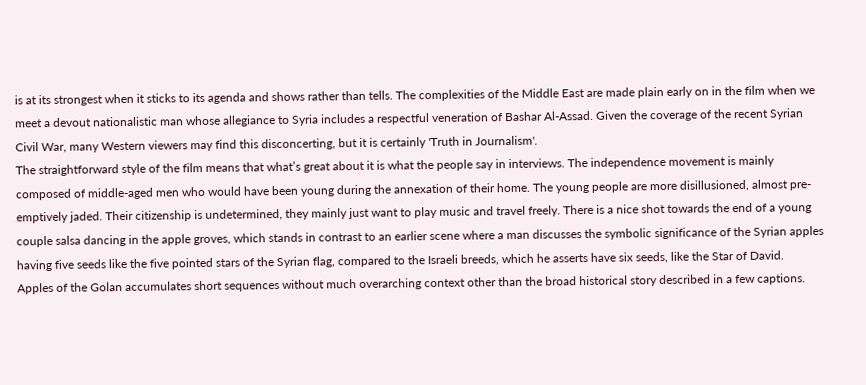is at its strongest when it sticks to its agenda and shows rather than tells. The complexities of the Middle East are made plain early on in the film when we meet a devout nationalistic man whose allegiance to Syria includes a respectful veneration of Bashar Al-Assad. Given the coverage of the recent Syrian Civil War, many Western viewers may find this disconcerting, but it is certainly 'Truth in Journalism'.
The straightforward style of the film means that what’s great about it is what the people say in interviews. The independence movement is mainly composed of middle-aged men who would have been young during the annexation of their home. The young people are more disillusioned, almost pre-emptively jaded. Their citizenship is undetermined, they mainly just want to play music and travel freely. There is a nice shot towards the end of a young couple salsa dancing in the apple groves, which stands in contrast to an earlier scene where a man discusses the symbolic significance of the Syrian apples having five seeds like the five pointed stars of the Syrian flag, compared to the Israeli breeds, which he asserts have six seeds, like the Star of David.
Apples of the Golan accumulates short sequences without much overarching context other than the broad historical story described in a few captions.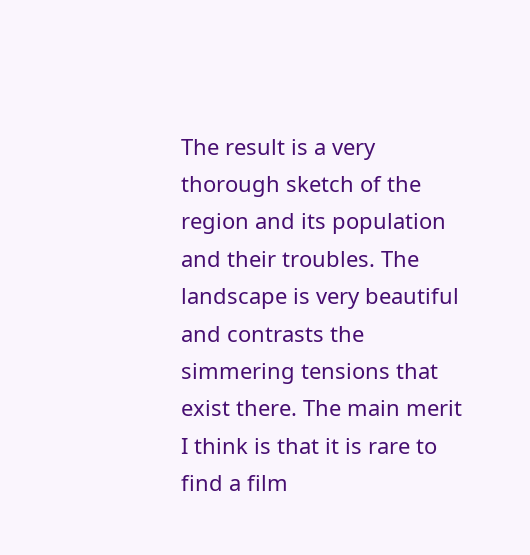The result is a very thorough sketch of the region and its population and their troubles. The landscape is very beautiful and contrasts the simmering tensions that exist there. The main merit I think is that it is rare to find a film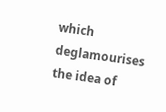which deglamourises the idea of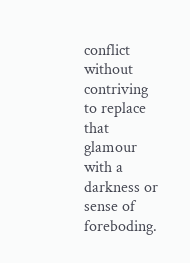conflict without contriving to replace that glamour with a darkness or sense of foreboding.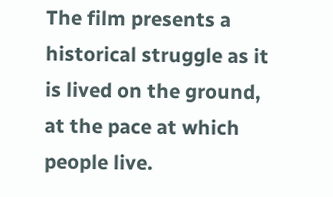The film presents a historical struggle as it is lived on the ground, at the pace at which people live.